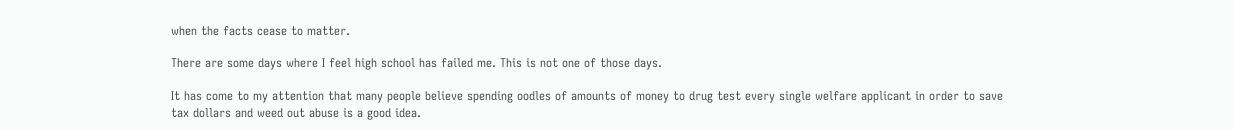when the facts cease to matter.

There are some days where I feel high school has failed me. This is not one of those days.

It has come to my attention that many people believe spending oodles of amounts of money to drug test every single welfare applicant in order to save tax dollars and weed out abuse is a good idea.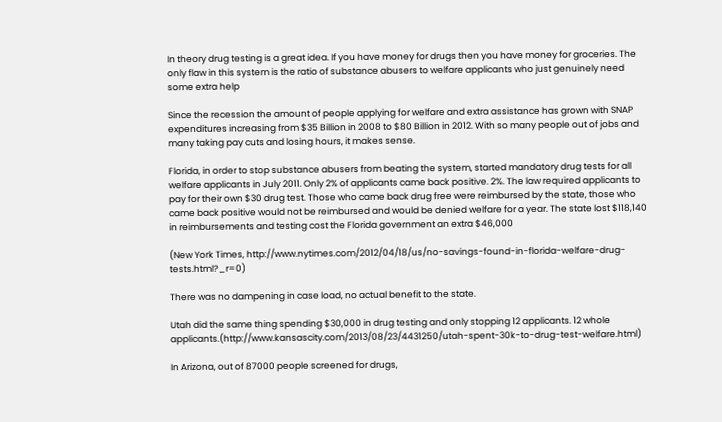In theory drug testing is a great idea. If you have money for drugs then you have money for groceries. The only flaw in this system is the ratio of substance abusers to welfare applicants who just genuinely need some extra help

Since the recession the amount of people applying for welfare and extra assistance has grown with SNAP expenditures increasing from $35 Billion in 2008 to $80 Billion in 2012. With so many people out of jobs and many taking pay cuts and losing hours, it makes sense.

Florida, in order to stop substance abusers from beating the system, started mandatory drug tests for all welfare applicants in July 2011. Only 2% of applicants came back positive. 2%. The law required applicants to pay for their own $30 drug test. Those who came back drug free were reimbursed by the state, those who came back positive would not be reimbursed and would be denied welfare for a year. The state lost $118,140 in reimbursements and testing cost the Florida government an extra $46,000

(New York Times, http://www.nytimes.com/2012/04/18/us/no-savings-found-in-florida-welfare-drug-tests.html?_r=0)

There was no dampening in case load, no actual benefit to the state.

Utah did the same thing spending $30,000 in drug testing and only stopping 12 applicants. 12 whole applicants.(http://www.kansascity.com/2013/08/23/4431250/utah-spent-30k-to-drug-test-welfare.html)

In Arizona, out of 87000 people screened for drugs,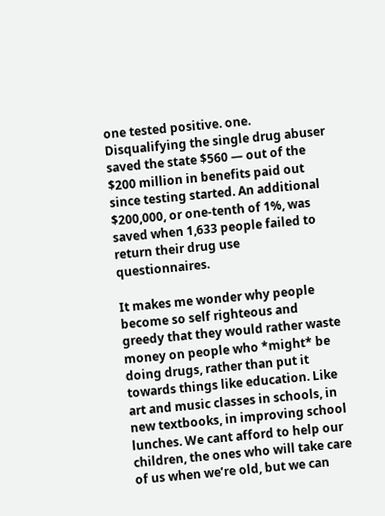one tested positive. one. Disqualifying the single drug abuser saved the state $560 — out of the $200 million in benefits paid out since testing started. An additional $200,000, or one-tenth of 1%, was saved when 1,633 people failed to return their drug use questionnaires.

It makes me wonder why people become so self righteous and greedy that they would rather waste money on people who *might* be doing drugs, rather than put it towards things like education. Like art and music classes in schools, in new textbooks, in improving school lunches. We cant afford to help our children, the ones who will take care of us when we’re old, but we can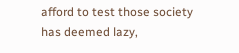afford to test those society has deemed lazy,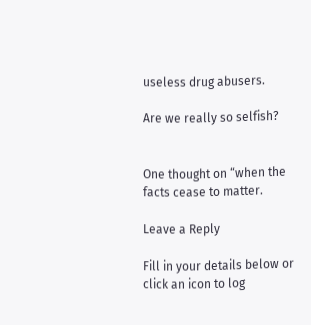useless drug abusers.

Are we really so selfish?


One thought on “when the facts cease to matter.

Leave a Reply

Fill in your details below or click an icon to log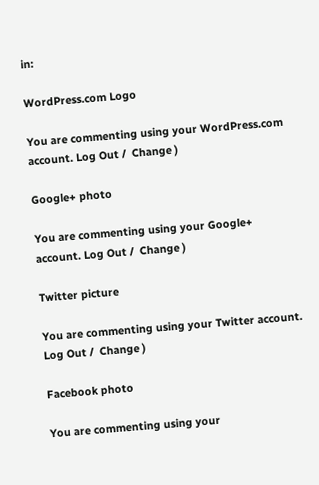in:

WordPress.com Logo

You are commenting using your WordPress.com account. Log Out /  Change )

Google+ photo

You are commenting using your Google+ account. Log Out /  Change )

Twitter picture

You are commenting using your Twitter account. Log Out /  Change )

Facebook photo

You are commenting using your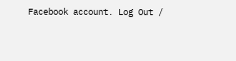Facebook account. Log Out /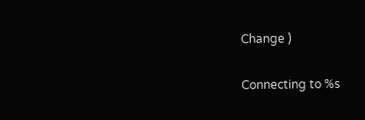Change )

Connecting to %s